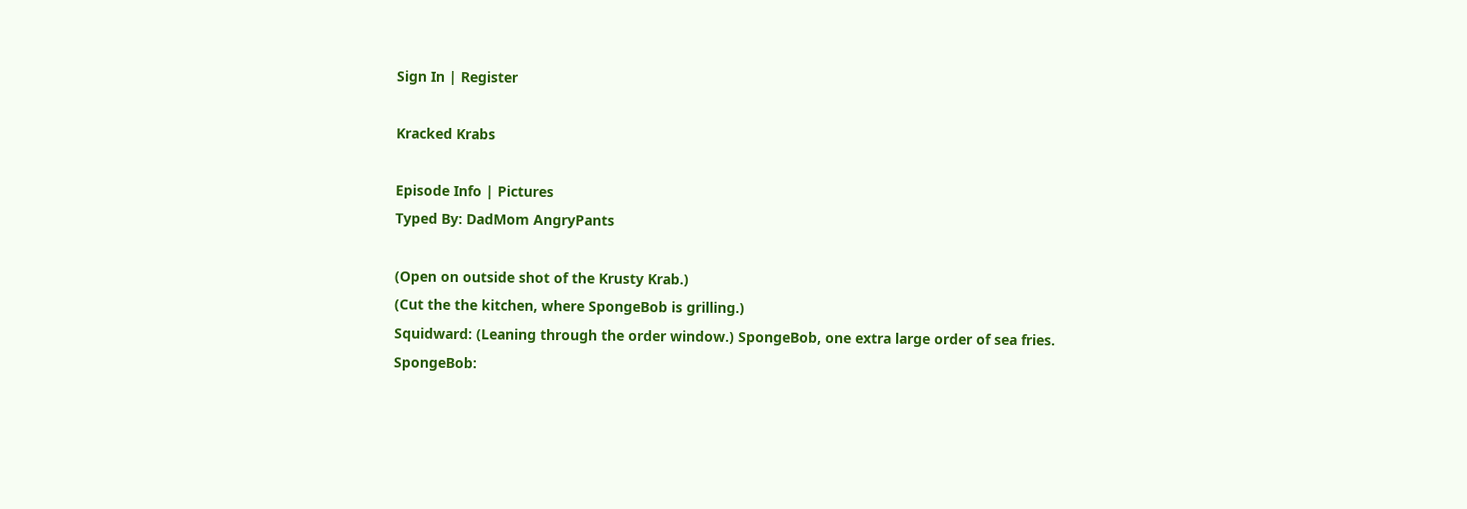Sign In | Register

Kracked Krabs

Episode Info | Pictures
Typed By: DadMom AngryPants

(Open on outside shot of the Krusty Krab.)
(Cut the the kitchen, where SpongeBob is grilling.)
Squidward: (Leaning through the order window.) SpongeBob, one extra large order of sea fries.
SpongeBob: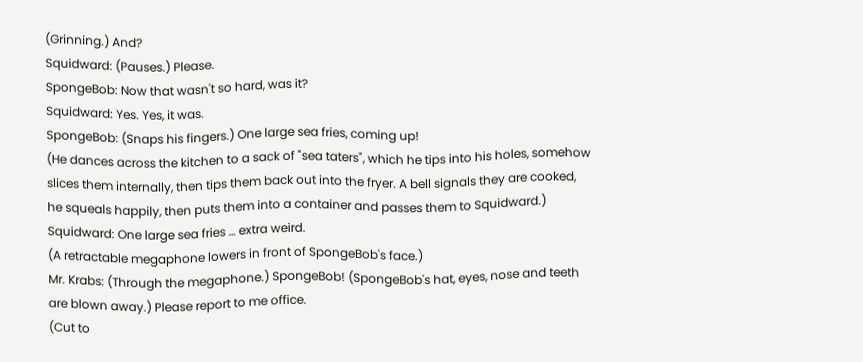(Grinning.) And?
Squidward: (Pauses.) Please.
SpongeBob: Now that wasn't so hard, was it?
Squidward: Yes. Yes, it was.
SpongeBob: (Snaps his fingers.) One large sea fries, coming up!
(He dances across the kitchen to a sack of "sea taters", which he tips into his holes, somehow slices them internally, then tips them back out into the fryer. A bell signals they are cooked, he squeals happily, then puts them into a container and passes them to Squidward.)
Squidward: One large sea fries … extra weird.
(A retractable megaphone lowers in front of SpongeBob's face.)
Mr. Krabs: (Through the megaphone.) SpongeBob! (SpongeBob's hat, eyes, nose and teeth are blown away.) Please report to me office.
(Cut to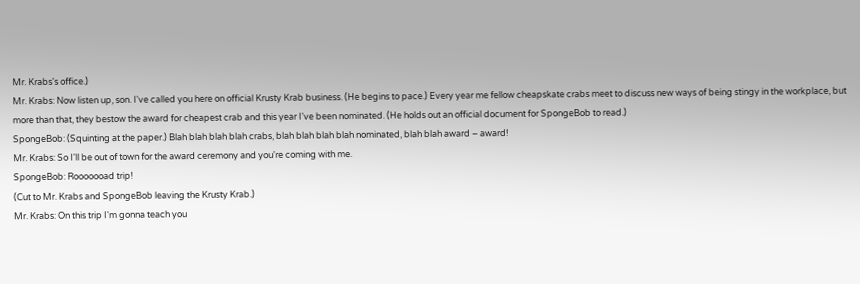Mr. Krabs's office.)
Mr. Krabs: Now listen up, son. I've called you here on official Krusty Krab business. (He begins to pace.) Every year me fellow cheapskate crabs meet to discuss new ways of being stingy in the workplace, but more than that, they bestow the award for cheapest crab and this year I've been nominated. (He holds out an official document for SpongeBob to read.)
SpongeBob: (Squinting at the paper.) Blah blah blah blah crabs, blah blah blah blah nominated, blah blah award – award!
Mr. Krabs: So I'll be out of town for the award ceremony and you're coming with me.
SpongeBob: Rooooooad trip!
(Cut to Mr. Krabs and SpongeBob leaving the Krusty Krab.)
Mr. Krabs: On this trip I'm gonna teach you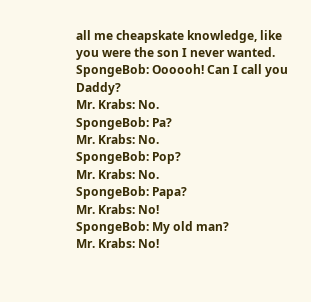all me cheapskate knowledge, like you were the son I never wanted.
SpongeBob: Oooooh! Can I call you Daddy?
Mr. Krabs: No.
SpongeBob: Pa?
Mr. Krabs: No.
SpongeBob: Pop?
Mr. Krabs: No.
SpongeBob: Papa?
Mr. Krabs: No!
SpongeBob: My old man?
Mr. Krabs: No!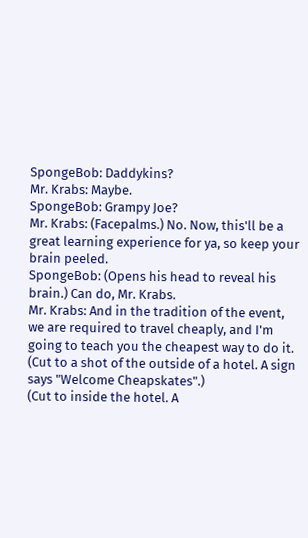SpongeBob: Daddykins?
Mr. Krabs: Maybe.
SpongeBob: Grampy Joe?
Mr. Krabs: (Facepalms.) No. Now, this'll be a great learning experience for ya, so keep your brain peeled.
SpongeBob: (Opens his head to reveal his brain.) Can do, Mr. Krabs.
Mr. Krabs: And in the tradition of the event, we are required to travel cheaply, and I'm going to teach you the cheapest way to do it.
(Cut to a shot of the outside of a hotel. A sign says "Welcome Cheapskates".)
(Cut to inside the hotel. A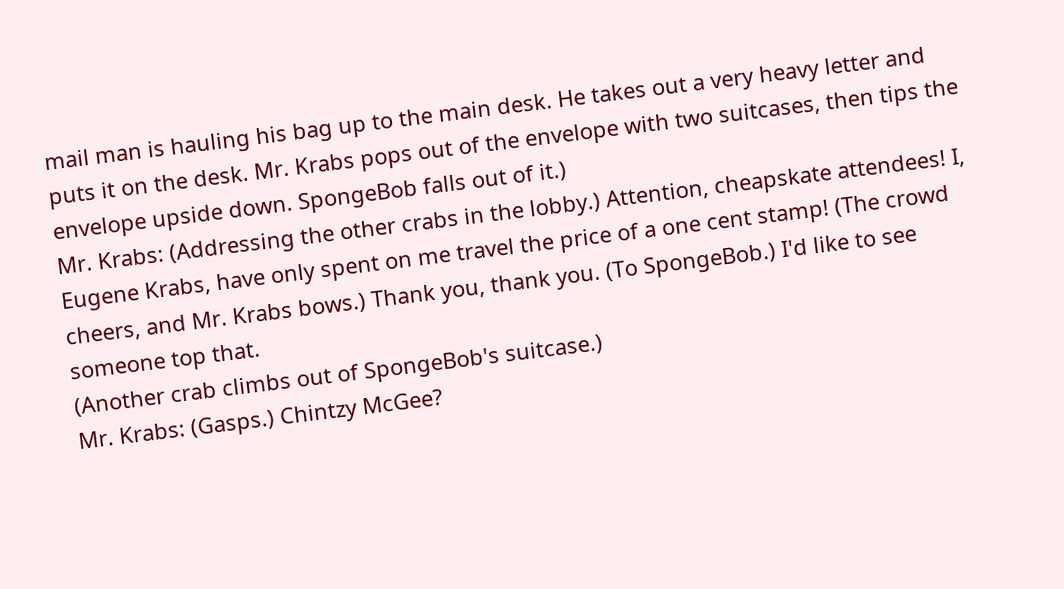mail man is hauling his bag up to the main desk. He takes out a very heavy letter and puts it on the desk. Mr. Krabs pops out of the envelope with two suitcases, then tips the envelope upside down. SpongeBob falls out of it.)
Mr. Krabs: (Addressing the other crabs in the lobby.) Attention, cheapskate attendees! I, Eugene Krabs, have only spent on me travel the price of a one cent stamp! (The crowd cheers, and Mr. Krabs bows.) Thank you, thank you. (To SpongeBob.) I'd like to see someone top that.
(Another crab climbs out of SpongeBob's suitcase.)
Mr. Krabs: (Gasps.) Chintzy McGee?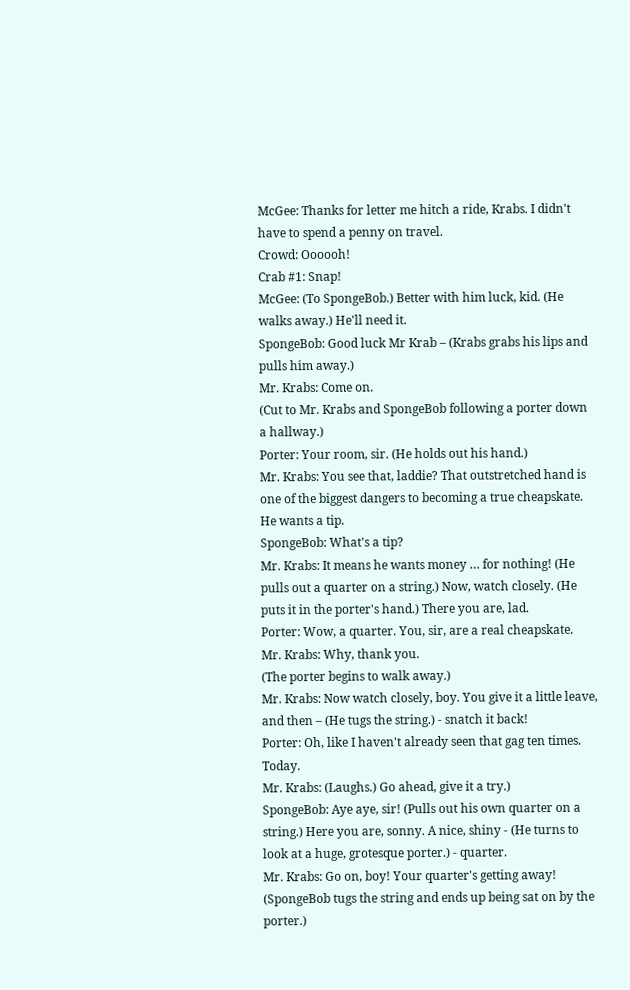McGee: Thanks for letter me hitch a ride, Krabs. I didn't have to spend a penny on travel.
Crowd: Oooooh!
Crab #1: Snap!
McGee: (To SpongeBob.) Better with him luck, kid. (He walks away.) He'll need it.
SpongeBob: Good luck Mr Krab – (Krabs grabs his lips and pulls him away.)
Mr. Krabs: Come on.
(Cut to Mr. Krabs and SpongeBob following a porter down a hallway.)
Porter: Your room, sir. (He holds out his hand.)
Mr. Krabs: You see that, laddie? That outstretched hand is one of the biggest dangers to becoming a true cheapskate. He wants a tip.
SpongeBob: What's a tip?
Mr. Krabs: It means he wants money … for nothing! (He pulls out a quarter on a string.) Now, watch closely. (He puts it in the porter's hand.) There you are, lad.
Porter: Wow, a quarter. You, sir, are a real cheapskate.
Mr. Krabs: Why, thank you.
(The porter begins to walk away.)
Mr. Krabs: Now watch closely, boy. You give it a little leave, and then – (He tugs the string.) - snatch it back!
Porter: Oh, like I haven't already seen that gag ten times. Today.
Mr. Krabs: (Laughs.) Go ahead, give it a try.)
SpongeBob: Aye aye, sir! (Pulls out his own quarter on a string.) Here you are, sonny. A nice, shiny - (He turns to look at a huge, grotesque porter.) - quarter.
Mr. Krabs: Go on, boy! Your quarter's getting away!
(SpongeBob tugs the string and ends up being sat on by the porter.)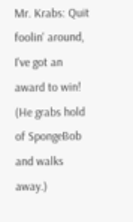Mr. Krabs: Quit foolin' around, I've got an award to win! (He grabs hold of SpongeBob and walks away.)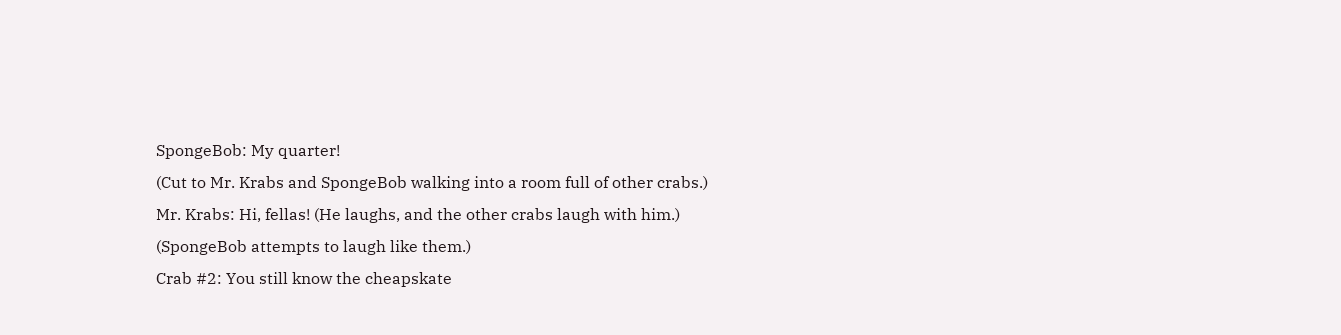SpongeBob: My quarter!
(Cut to Mr. Krabs and SpongeBob walking into a room full of other crabs.)
Mr. Krabs: Hi, fellas! (He laughs, and the other crabs laugh with him.)
(SpongeBob attempts to laugh like them.)
Crab #2: You still know the cheapskate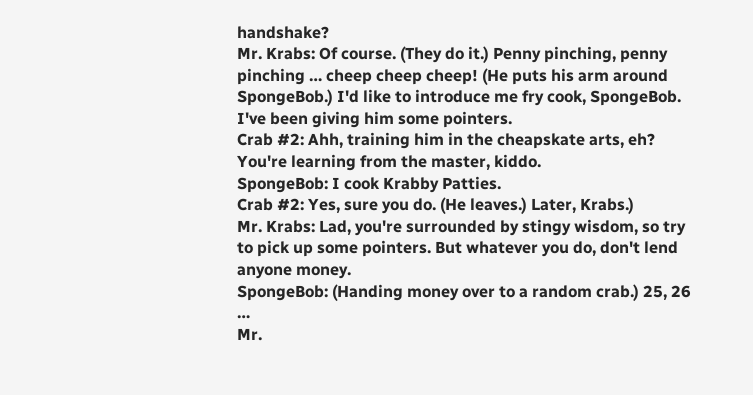handshake?
Mr. Krabs: Of course. (They do it.) Penny pinching, penny pinching … cheep cheep cheep! (He puts his arm around SpongeBob.) I'd like to introduce me fry cook, SpongeBob. I've been giving him some pointers.
Crab #2: Ahh, training him in the cheapskate arts, eh? You're learning from the master, kiddo.
SpongeBob: I cook Krabby Patties.
Crab #2: Yes, sure you do. (He leaves.) Later, Krabs.)
Mr. Krabs: Lad, you're surrounded by stingy wisdom, so try to pick up some pointers. But whatever you do, don't lend anyone money.
SpongeBob: (Handing money over to a random crab.) 25, 26 …
Mr.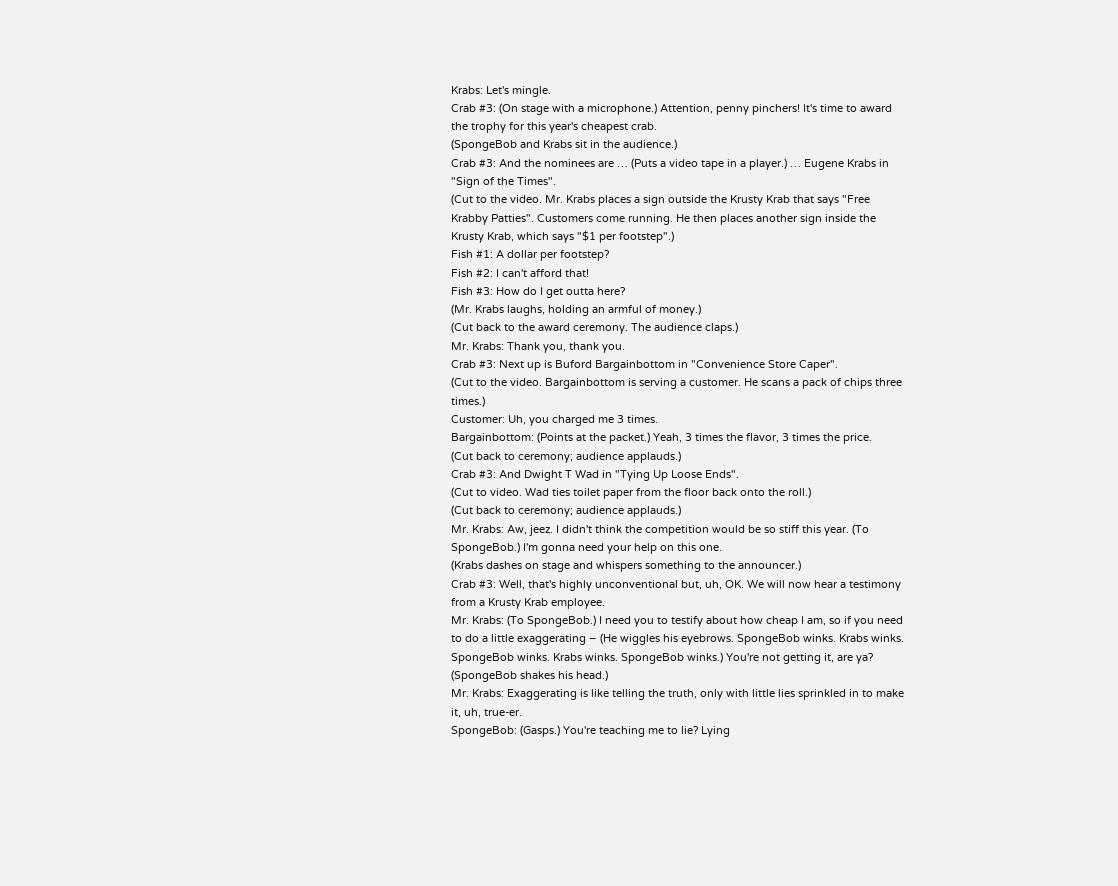Krabs: Let's mingle.
Crab #3: (On stage with a microphone.) Attention, penny pinchers! It's time to award the trophy for this year's cheapest crab.
(SpongeBob and Krabs sit in the audience.)
Crab #3: And the nominees are … (Puts a video tape in a player.) … Eugene Krabs in "Sign of the Times".
(Cut to the video. Mr. Krabs places a sign outside the Krusty Krab that says "Free Krabby Patties". Customers come running. He then places another sign inside the Krusty Krab, which says "$1 per footstep".)
Fish #1: A dollar per footstep?
Fish #2: I can't afford that!
Fish #3: How do I get outta here?
(Mr. Krabs laughs, holding an armful of money.)
(Cut back to the award ceremony. The audience claps.)
Mr. Krabs: Thank you, thank you.
Crab #3: Next up is Buford Bargainbottom in "Convenience Store Caper".
(Cut to the video. Bargainbottom is serving a customer. He scans a pack of chips three times.)
Customer: Uh, you charged me 3 times.
Bargainbottom: (Points at the packet.) Yeah, 3 times the flavor, 3 times the price.
(Cut back to ceremony; audience applauds.)
Crab #3: And Dwight T Wad in "Tying Up Loose Ends".
(Cut to video. Wad ties toilet paper from the floor back onto the roll.)
(Cut back to ceremony; audience applauds.)
Mr. Krabs: Aw, jeez. I didn't think the competition would be so stiff this year. (To SpongeBob.) I'm gonna need your help on this one.
(Krabs dashes on stage and whispers something to the announcer.)
Crab #3: Well, that's highly unconventional but, uh, OK. We will now hear a testimony from a Krusty Krab employee.
Mr. Krabs: (To SpongeBob.) I need you to testify about how cheap I am, so if you need to do a little exaggerating – (He wiggles his eyebrows. SpongeBob winks. Krabs winks. SpongeBob winks. Krabs winks. SpongeBob winks.) You're not getting it, are ya?
(SpongeBob shakes his head.)
Mr. Krabs: Exaggerating is like telling the truth, only with little lies sprinkled in to make it, uh, true-er.
SpongeBob: (Gasps.) You're teaching me to lie? Lying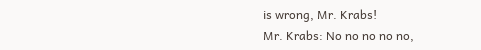is wrong, Mr. Krabs!
Mr. Krabs: No no no no no,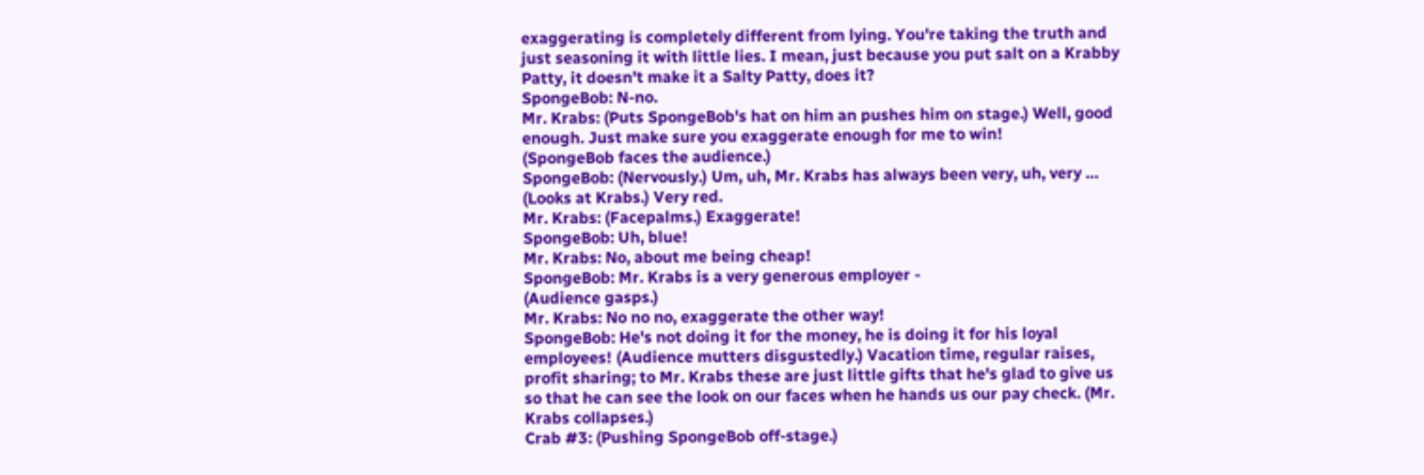exaggerating is completely different from lying. You're taking the truth and just seasoning it with little lies. I mean, just because you put salt on a Krabby Patty, it doesn't make it a Salty Patty, does it?
SpongeBob: N-no.
Mr. Krabs: (Puts SpongeBob's hat on him an pushes him on stage.) Well, good enough. Just make sure you exaggerate enough for me to win!
(SpongeBob faces the audience.)
SpongeBob: (Nervously.) Um, uh, Mr. Krabs has always been very, uh, very … (Looks at Krabs.) Very red.
Mr. Krabs: (Facepalms.) Exaggerate!
SpongeBob: Uh, blue!
Mr. Krabs: No, about me being cheap!
SpongeBob: Mr. Krabs is a very generous employer -
(Audience gasps.)
Mr. Krabs: No no no, exaggerate the other way!
SpongeBob: He's not doing it for the money, he is doing it for his loyal employees! (Audience mutters disgustedly.) Vacation time, regular raises, profit sharing; to Mr. Krabs these are just little gifts that he's glad to give us so that he can see the look on our faces when he hands us our pay check. (Mr. Krabs collapses.)
Crab #3: (Pushing SpongeBob off-stage.)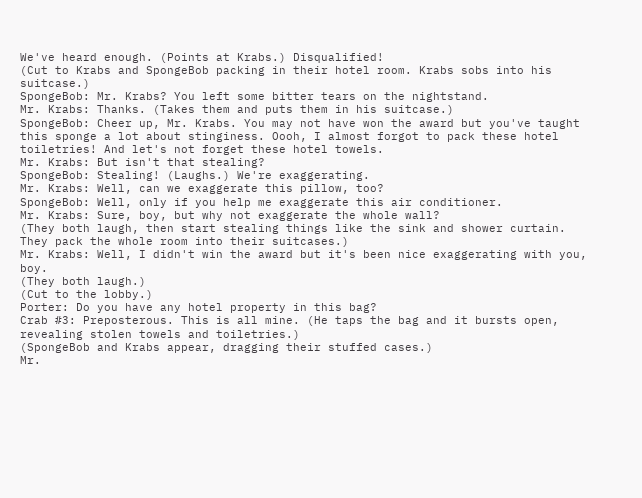We've heard enough. (Points at Krabs.) Disqualified!
(Cut to Krabs and SpongeBob packing in their hotel room. Krabs sobs into his suitcase.)
SpongeBob: Mr. Krabs? You left some bitter tears on the nightstand.
Mr. Krabs: Thanks. (Takes them and puts them in his suitcase.)
SpongeBob: Cheer up, Mr. Krabs. You may not have won the award but you've taught this sponge a lot about stinginess. Oooh, I almost forgot to pack these hotel toiletries! And let's not forget these hotel towels.
Mr. Krabs: But isn't that stealing?
SpongeBob: Stealing! (Laughs.) We're exaggerating.
Mr. Krabs: Well, can we exaggerate this pillow, too?
SpongeBob: Well, only if you help me exaggerate this air conditioner.
Mr. Krabs: Sure, boy, but why not exaggerate the whole wall?
(They both laugh, then start stealing things like the sink and shower curtain. They pack the whole room into their suitcases.)
Mr. Krabs: Well, I didn't win the award but it's been nice exaggerating with you, boy.
(They both laugh.)
(Cut to the lobby.)
Porter: Do you have any hotel property in this bag?
Crab #3: Preposterous. This is all mine. (He taps the bag and it bursts open, revealing stolen towels and toiletries.)
(SpongeBob and Krabs appear, dragging their stuffed cases.)
Mr.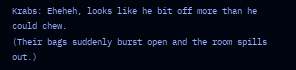Krabs: Eheheh, looks like he bit off more than he could chew.
(Their bags suddenly burst open and the room spills out.)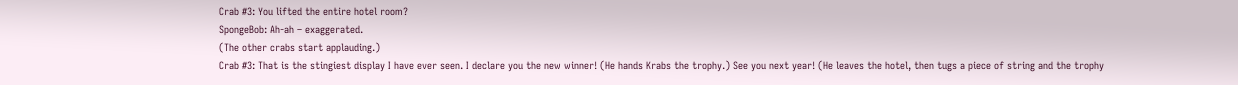Crab #3: You lifted the entire hotel room?
SpongeBob: Ah-ah – exaggerated.
(The other crabs start applauding.)
Crab #3: That is the stingiest display I have ever seen. I declare you the new winner! (He hands Krabs the trophy.) See you next year! (He leaves the hotel, then tugs a piece of string and the trophy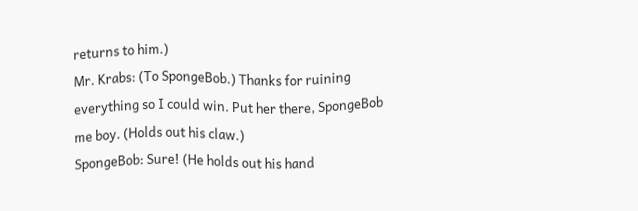returns to him.)
Mr. Krabs: (To SpongeBob.) Thanks for ruining everything so I could win. Put her there, SpongeBob me boy. (Holds out his claw.)
SpongeBob: Sure! (He holds out his hand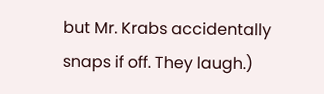but Mr. Krabs accidentally snaps if off. They laugh.)